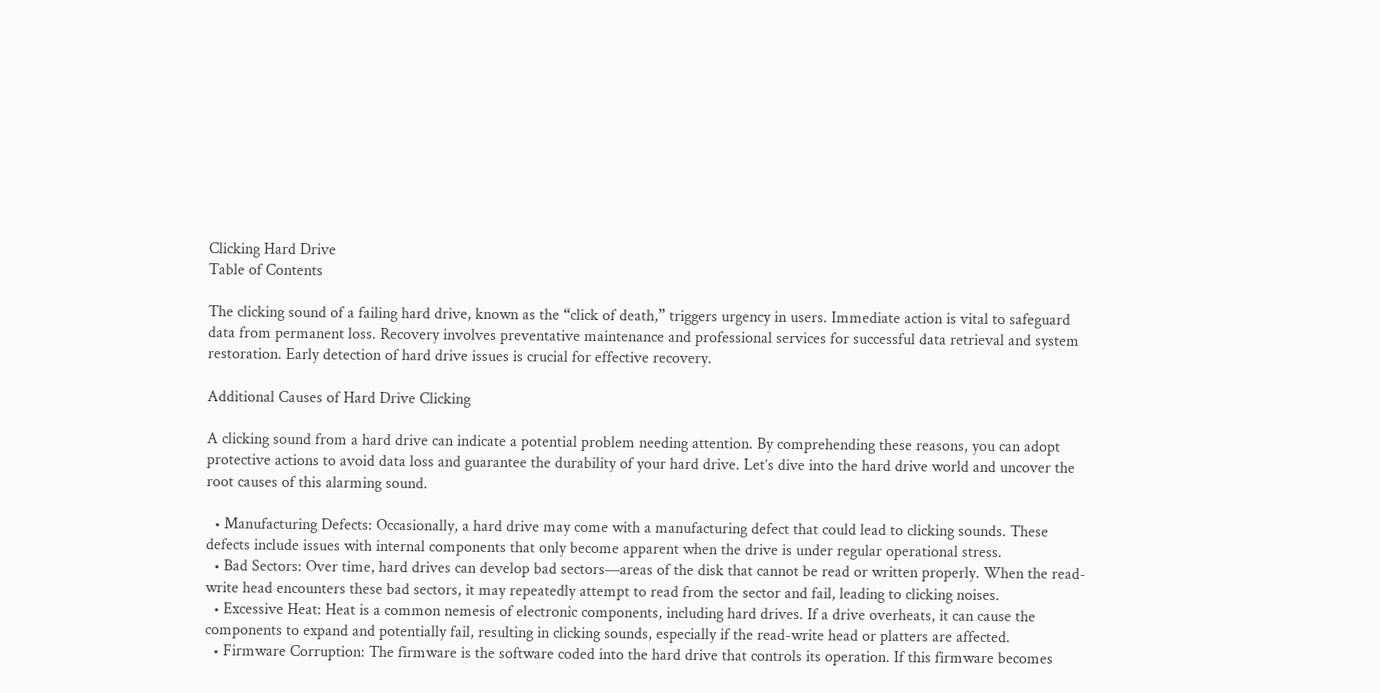Clicking Hard Drive
Table of Contents

The clicking sound of a failing hard drive, known as the “click of death,” triggers urgency in users. Immediate action is vital to safeguard data from permanent loss. Recovery involves preventative maintenance and professional services for successful data retrieval and system restoration. Early detection of hard drive issues is crucial for effective recovery.

Additional Causes of Hard Drive Clicking

A clicking sound from a hard drive can indicate a potential problem needing attention. By comprehending these reasons, you can adopt protective actions to avoid data loss and guarantee the durability of your hard drive. Let’s dive into the hard drive world and uncover the root causes of this alarming sound.

  • Manufacturing Defects: Occasionally, a hard drive may come with a manufacturing defect that could lead to clicking sounds. These defects include issues with internal components that only become apparent when the drive is under regular operational stress.
  • Bad Sectors: Over time, hard drives can develop bad sectors—areas of the disk that cannot be read or written properly. When the read-write head encounters these bad sectors, it may repeatedly attempt to read from the sector and fail, leading to clicking noises.
  • Excessive Heat: Heat is a common nemesis of electronic components, including hard drives. If a drive overheats, it can cause the components to expand and potentially fail, resulting in clicking sounds, especially if the read-write head or platters are affected.
  • Firmware Corruption: The firmware is the software coded into the hard drive that controls its operation. If this firmware becomes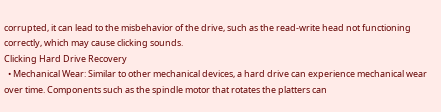corrupted, it can lead to the misbehavior of the drive, such as the read-write head not functioning correctly, which may cause clicking sounds.
Clicking Hard Drive Recovery
  • Mechanical Wear: Similar to other mechanical devices, a hard drive can experience mechanical wear over time. Components such as the spindle motor that rotates the platters can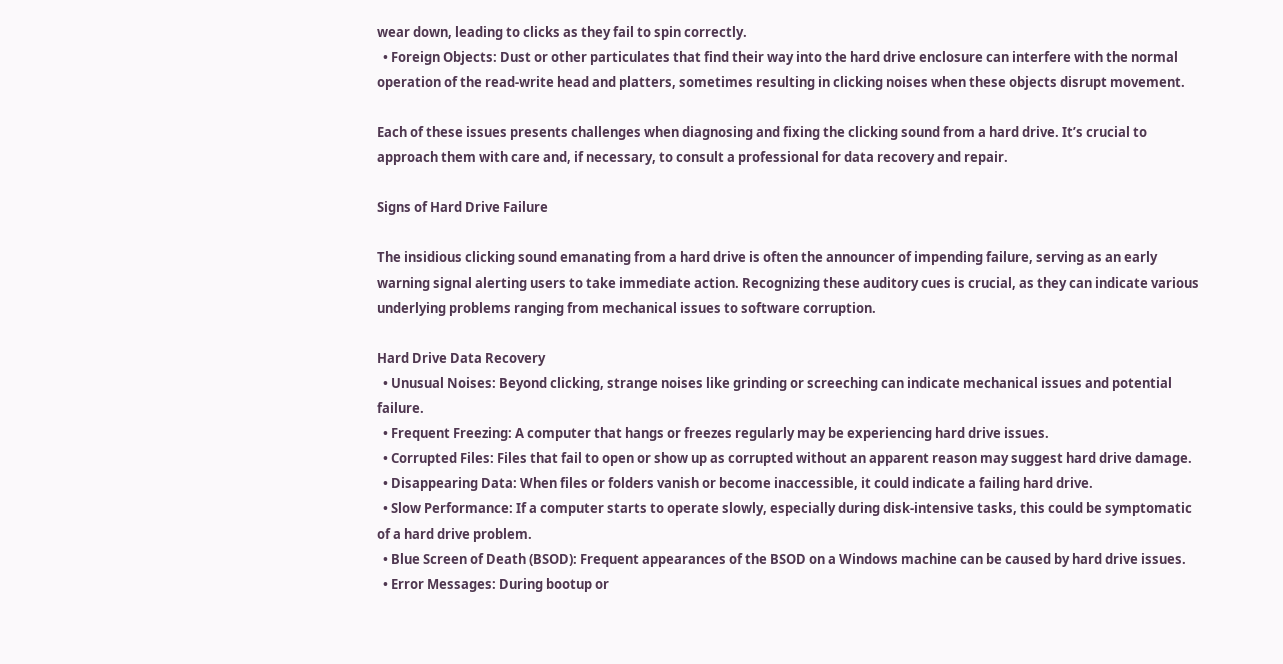wear down, leading to clicks as they fail to spin correctly.
  • Foreign Objects: Dust or other particulates that find their way into the hard drive enclosure can interfere with the normal operation of the read-write head and platters, sometimes resulting in clicking noises when these objects disrupt movement.

Each of these issues presents challenges when diagnosing and fixing the clicking sound from a hard drive. It’s crucial to approach them with care and, if necessary, to consult a professional for data recovery and repair.

Signs of Hard Drive Failure

The insidious clicking sound emanating from a hard drive is often the announcer of impending failure, serving as an early warning signal alerting users to take immediate action. Recognizing these auditory cues is crucial, as they can indicate various underlying problems ranging from mechanical issues to software corruption.

Hard Drive Data Recovery
  • Unusual Noises: Beyond clicking, strange noises like grinding or screeching can indicate mechanical issues and potential failure.
  • Frequent Freezing: A computer that hangs or freezes regularly may be experiencing hard drive issues.
  • Corrupted Files: Files that fail to open or show up as corrupted without an apparent reason may suggest hard drive damage.
  • Disappearing Data: When files or folders vanish or become inaccessible, it could indicate a failing hard drive.
  • Slow Performance: If a computer starts to operate slowly, especially during disk-intensive tasks, this could be symptomatic of a hard drive problem.
  • Blue Screen of Death (BSOD): Frequent appearances of the BSOD on a Windows machine can be caused by hard drive issues.
  • Error Messages: During bootup or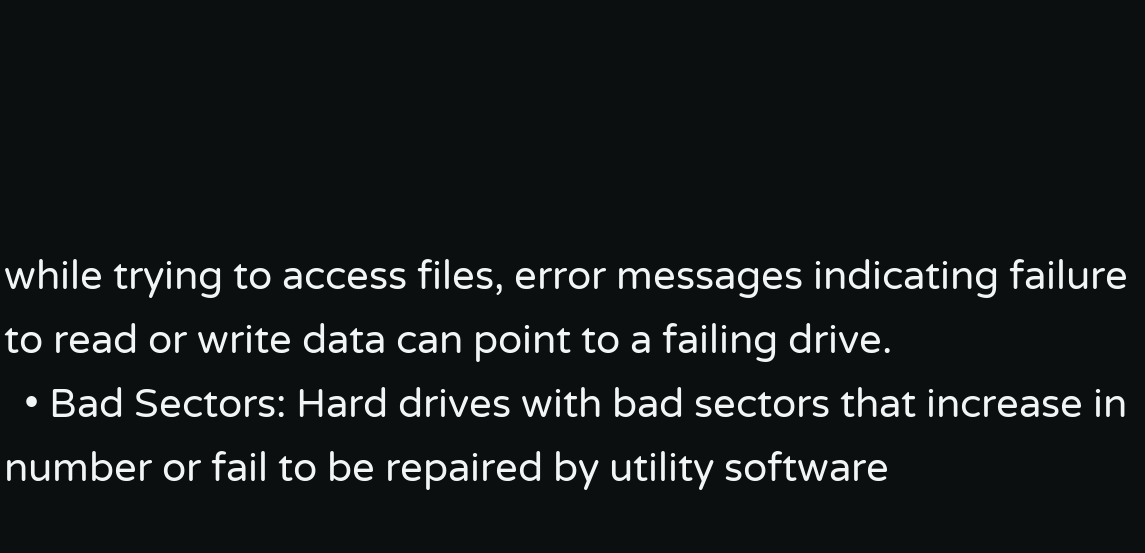while trying to access files, error messages indicating failure to read or write data can point to a failing drive.
  • Bad Sectors: Hard drives with bad sectors that increase in number or fail to be repaired by utility software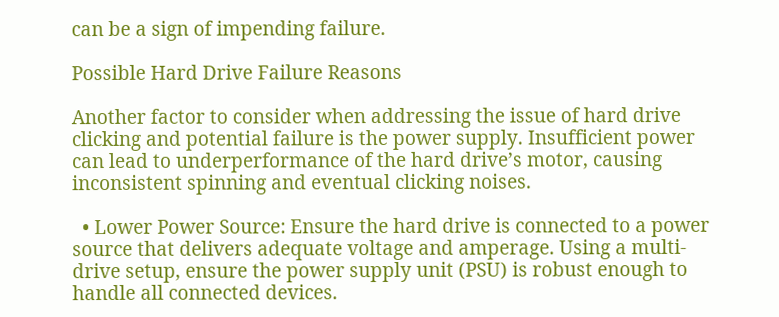can be a sign of impending failure.

Possible Hard Drive Failure Reasons

Another factor to consider when addressing the issue of hard drive clicking and potential failure is the power supply. Insufficient power can lead to underperformance of the hard drive’s motor, causing inconsistent spinning and eventual clicking noises.

  • Lower Power Source: Ensure the hard drive is connected to a power source that delivers adequate voltage and amperage. Using a multi-drive setup, ensure the power supply unit (PSU) is robust enough to handle all connected devices.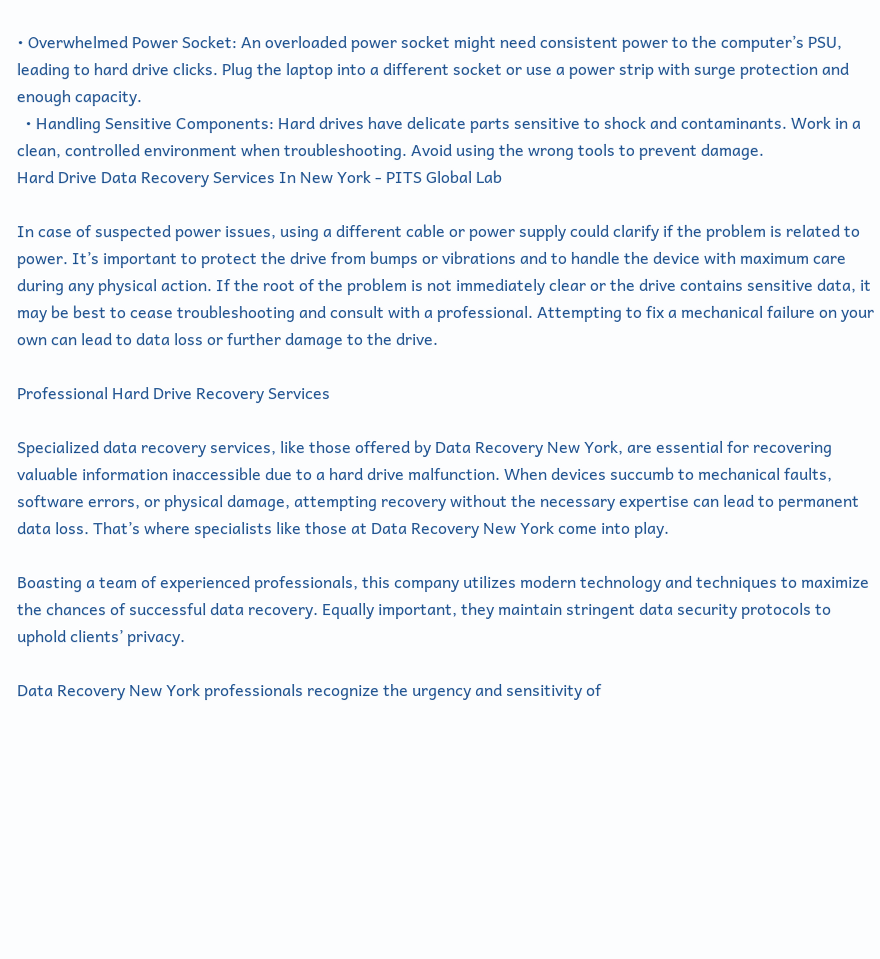• Overwhelmed Power Socket: An overloaded power socket might need consistent power to the computer’s PSU, leading to hard drive clicks. Plug the laptop into a different socket or use a power strip with surge protection and enough capacity.
  • Handling Sensitive Components: Hard drives have delicate parts sensitive to shock and contaminants. Work in a clean, controlled environment when troubleshooting. Avoid using the wrong tools to prevent damage.
Hard Drive Data Recovery Services In New York - PITS Global Lab

In case of suspected power issues, using a different cable or power supply could clarify if the problem is related to power. It’s important to protect the drive from bumps or vibrations and to handle the device with maximum care during any physical action. If the root of the problem is not immediately clear or the drive contains sensitive data, it may be best to cease troubleshooting and consult with a professional. Attempting to fix a mechanical failure on your own can lead to data loss or further damage to the drive.

Professional Hard Drive Recovery Services

Specialized data recovery services, like those offered by Data Recovery New York, are essential for recovering valuable information inaccessible due to a hard drive malfunction. When devices succumb to mechanical faults, software errors, or physical damage, attempting recovery without the necessary expertise can lead to permanent data loss. That’s where specialists like those at Data Recovery New York come into play.

Boasting a team of experienced professionals, this company utilizes modern technology and techniques to maximize the chances of successful data recovery. Equally important, they maintain stringent data security protocols to uphold clients’ privacy.

Data Recovery New York professionals recognize the urgency and sensitivity of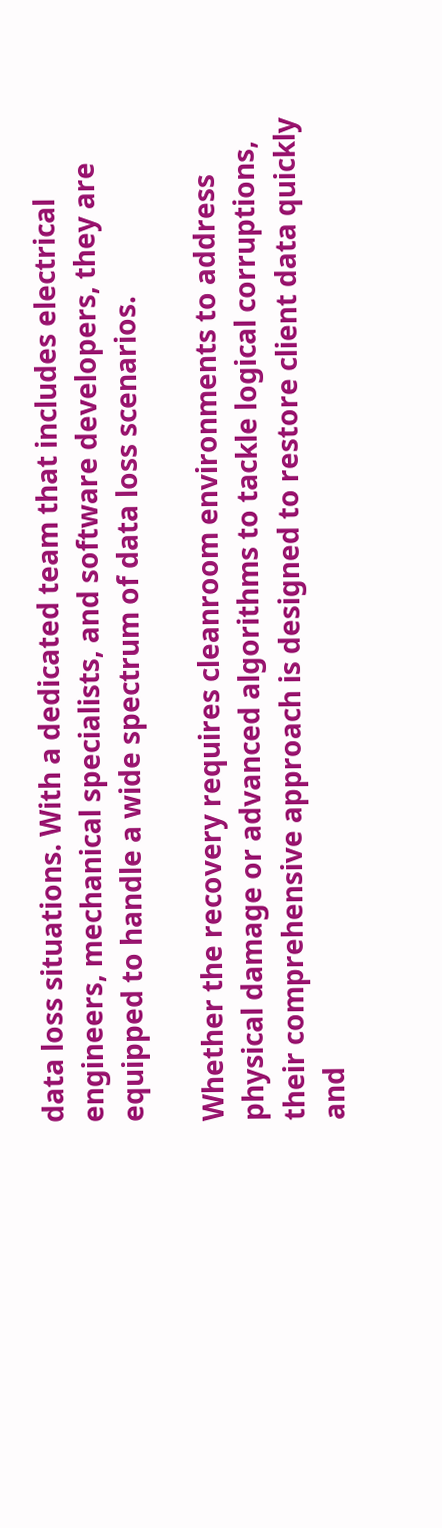data loss situations. With a dedicated team that includes electrical engineers, mechanical specialists, and software developers, they are equipped to handle a wide spectrum of data loss scenarios.

Whether the recovery requires cleanroom environments to address physical damage or advanced algorithms to tackle logical corruptions, their comprehensive approach is designed to restore client data quickly and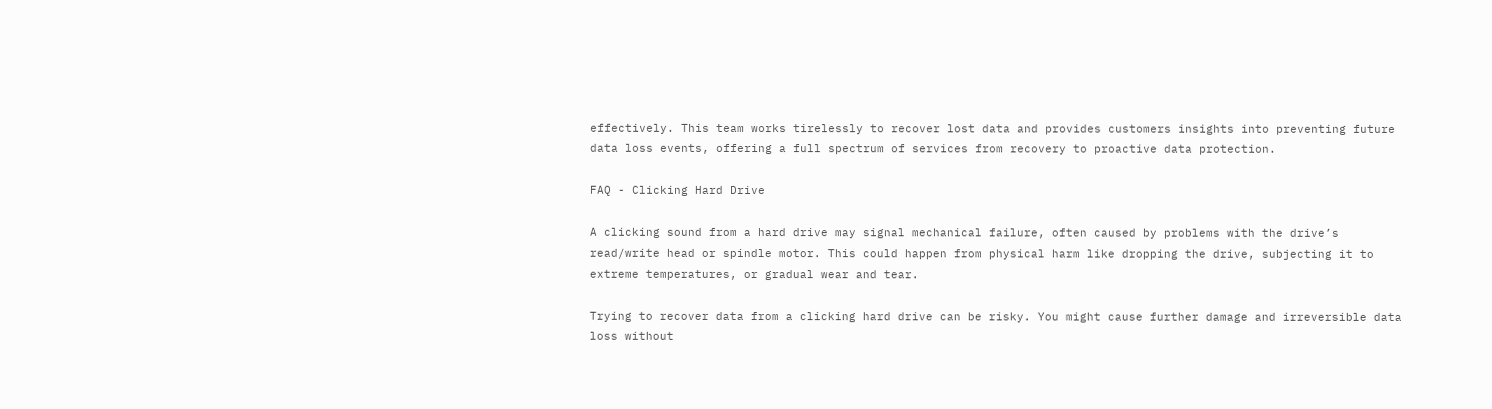effectively. This team works tirelessly to recover lost data and provides customers insights into preventing future data loss events, offering a full spectrum of services from recovery to proactive data protection.

FAQ - Clicking Hard Drive

A clicking sound from a hard drive may signal mechanical failure, often caused by problems with the drive’s read/write head or spindle motor. This could happen from physical harm like dropping the drive, subjecting it to extreme temperatures, or gradual wear and tear.

Trying to recover data from a clicking hard drive can be risky. You might cause further damage and irreversible data loss without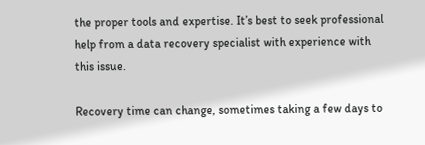the proper tools and expertise. It’s best to seek professional help from a data recovery specialist with experience with this issue.

Recovery time can change, sometimes taking a few days to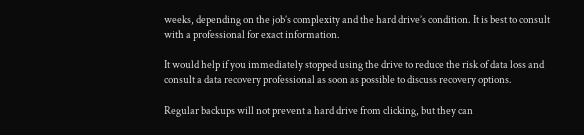weeks, depending on the job’s complexity and the hard drive’s condition. It is best to consult with a professional for exact information.

It would help if you immediately stopped using the drive to reduce the risk of data loss and consult a data recovery professional as soon as possible to discuss recovery options.

Regular backups will not prevent a hard drive from clicking, but they can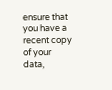ensure that you have a recent copy of your data,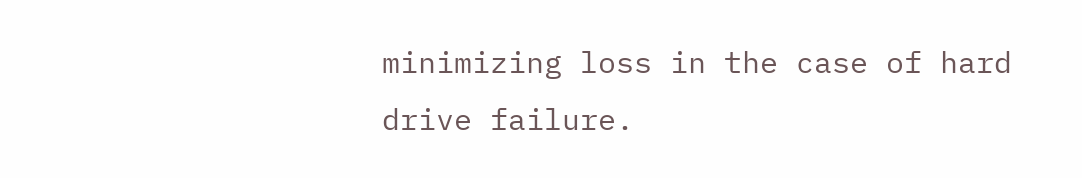minimizing loss in the case of hard drive failure.